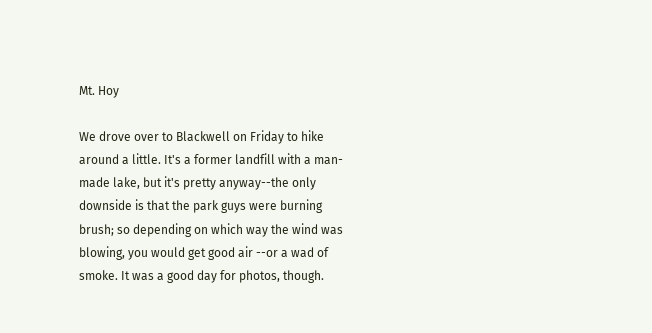Mt. Hoy

We drove over to Blackwell on Friday to hike around a little. It's a former landfill with a man-made lake, but it's pretty anyway--the only downside is that the park guys were burning brush; so depending on which way the wind was blowing, you would get good air --or a wad of smoke. It was a good day for photos, though.